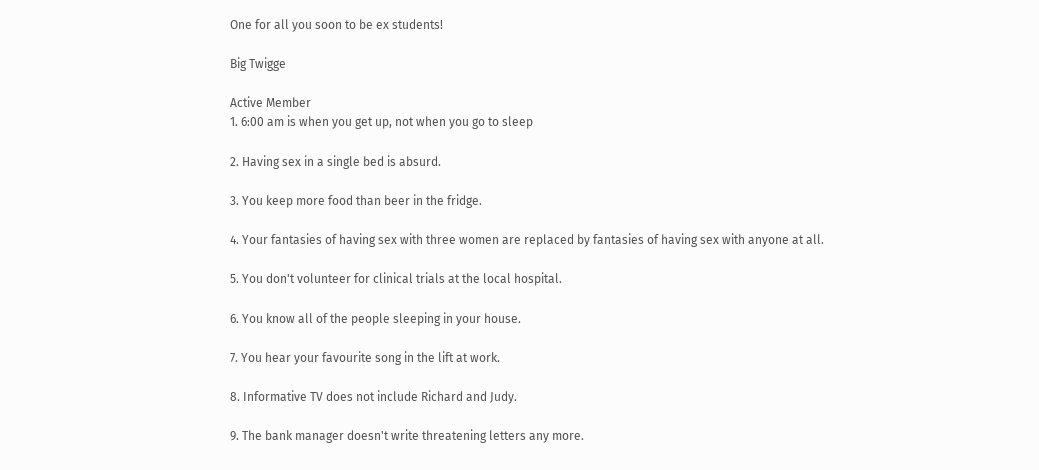One for all you soon to be ex students!

Big Twigge

Active Member
1. 6:00 am is when you get up, not when you go to sleep

2. Having sex in a single bed is absurd.

3. You keep more food than beer in the fridge.

4. Your fantasies of having sex with three women are replaced by fantasies of having sex with anyone at all.

5. You don't volunteer for clinical trials at the local hospital.

6. You know all of the people sleeping in your house.

7. You hear your favourite song in the lift at work.

8. Informative TV does not include Richard and Judy.

9. The bank manager doesn't write threatening letters any more.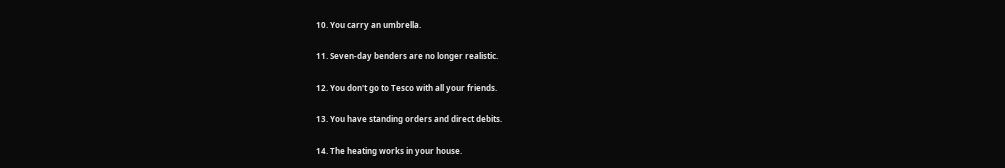10. You carry an umbrella.

11. Seven-day benders are no longer realistic.

12. You don't go to Tesco with all your friends.

13. You have standing orders and direct debits.

14. The heating works in your house.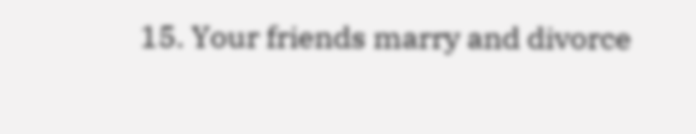15. Your friends marry and divorce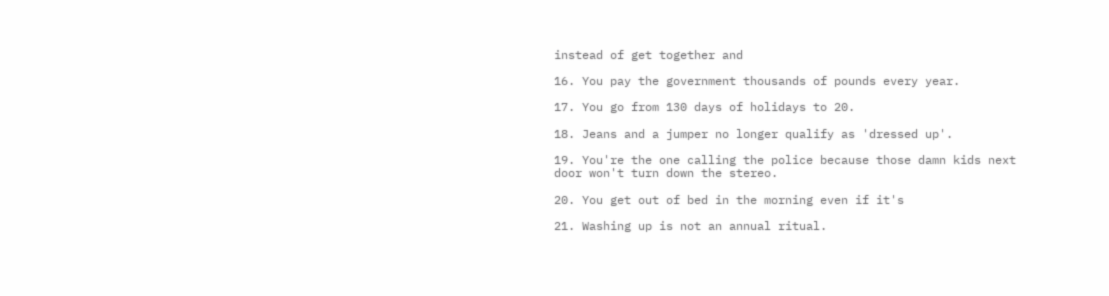instead of get together and

16. You pay the government thousands of pounds every year.

17. You go from 130 days of holidays to 20.

18. Jeans and a jumper no longer qualify as 'dressed up'.

19. You're the one calling the police because those damn kids next
door won't turn down the stereo.

20. You get out of bed in the morning even if it's

21. Washing up is not an annual ritual.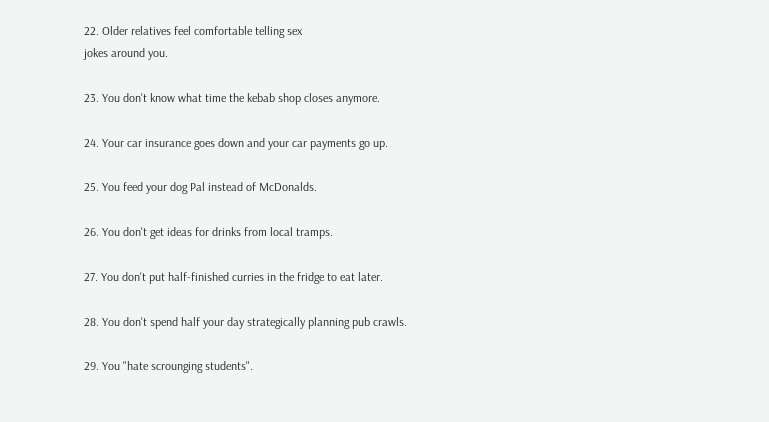22. Older relatives feel comfortable telling sex
jokes around you.

23. You don't know what time the kebab shop closes anymore.

24. Your car insurance goes down and your car payments go up.

25. You feed your dog Pal instead of McDonalds.

26. You don't get ideas for drinks from local tramps.

27. You don't put half-finished curries in the fridge to eat later.

28. You don't spend half your day strategically planning pub crawls.

29. You "hate scrounging students".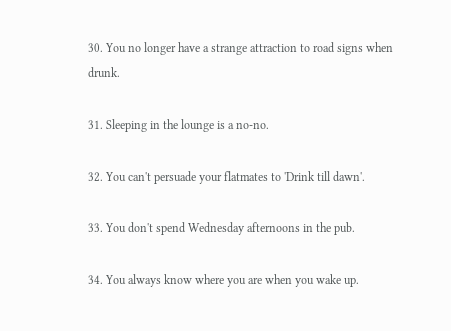30. You no longer have a strange attraction to road signs when drunk.

31. Sleeping in the lounge is a no-no.

32. You can't persuade your flatmates to 'Drink till dawn'.

33. You don't spend Wednesday afternoons in the pub.

34. You always know where you are when you wake up.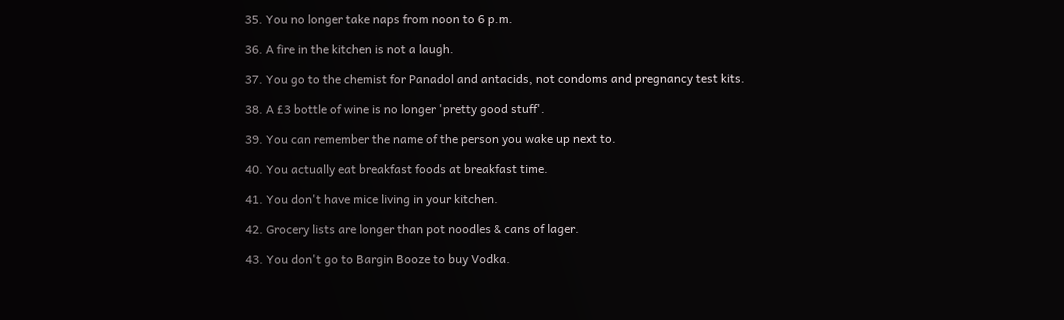35. You no longer take naps from noon to 6 p.m.

36. A fire in the kitchen is not a laugh.

37. You go to the chemist for Panadol and antacids, not condoms and pregnancy test kits.

38. A £3 bottle of wine is no longer 'pretty good stuff'.

39. You can remember the name of the person you wake up next to.

40. You actually eat breakfast foods at breakfast time.

41. You don't have mice living in your kitchen.

42. Grocery lists are longer than pot noodles & cans of lager.

43. You don't go to Bargin Booze to buy Vodka.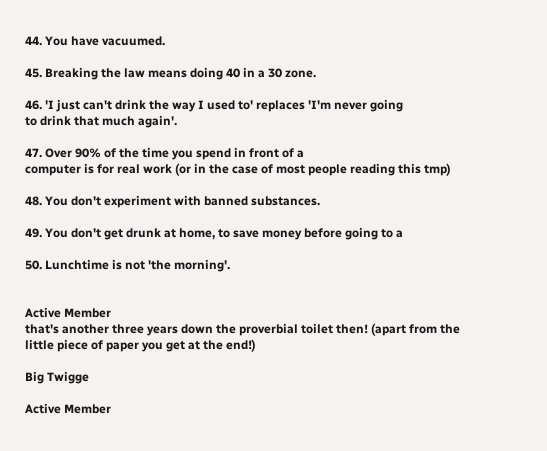44. You have vacuumed.

45. Breaking the law means doing 40 in a 30 zone.

46. 'I just can't drink the way I used to' replaces 'I'm never going
to drink that much again'.

47. Over 90% of the time you spend in front of a
computer is for real work (or in the case of most people reading this tmp)

48. You don't experiment with banned substances.

49. You don't get drunk at home, to save money before going to a

50. Lunchtime is not 'the morning'.


Active Member
that's another three years down the proverbial toilet then! (apart from the little piece of paper you get at the end!)

Big Twigge

Active Member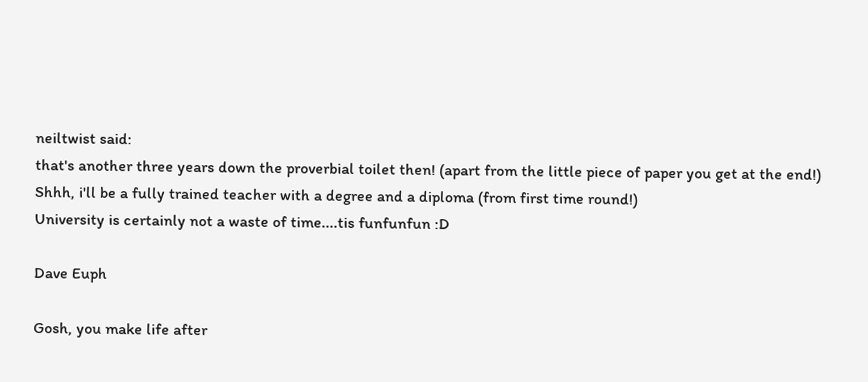neiltwist said:
that's another three years down the proverbial toilet then! (apart from the little piece of paper you get at the end!)
Shhh, i'll be a fully trained teacher with a degree and a diploma (from first time round!)
University is certainly not a waste of time....tis funfunfun :D

Dave Euph

Gosh, you make life after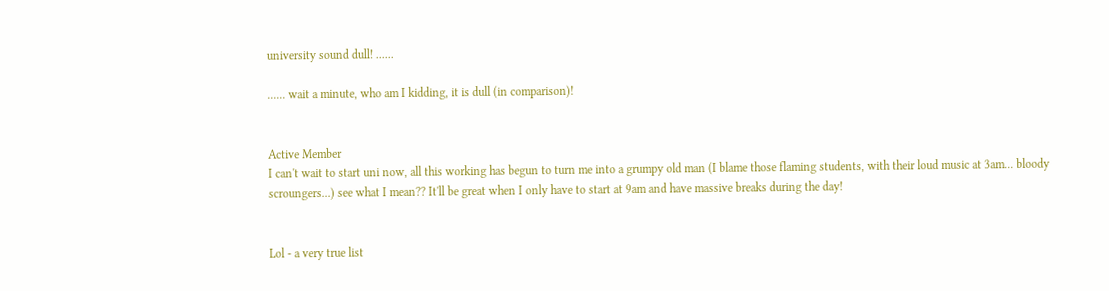university sound dull! ......

...... wait a minute, who am I kidding, it is dull (in comparison)!


Active Member
I can't wait to start uni now, all this working has begun to turn me into a grumpy old man (I blame those flaming students, with their loud music at 3am... bloody scroungers...) see what I mean?? It'll be great when I only have to start at 9am and have massive breaks during the day!


Lol - a very true list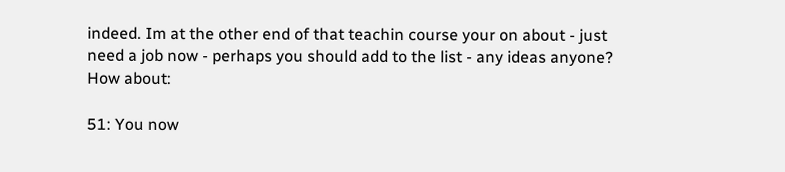indeed. Im at the other end of that teachin course your on about - just need a job now - perhaps you should add to the list - any ideas anyone?
How about:

51: You now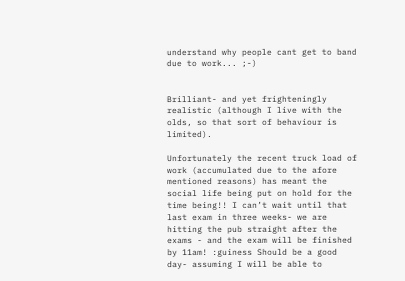understand why people cant get to band due to work... ;-)


Brilliant- and yet frighteningly realistic (although I live with the olds, so that sort of behaviour is limited).

Unfortunately the recent truck load of work (accumulated due to the afore mentioned reasons) has meant the social life being put on hold for the time being!! I can’t wait until that last exam in three weeks- we are hitting the pub straight after the exams - and the exam will be finished by 11am! :guiness Should be a good day- assuming I will be able to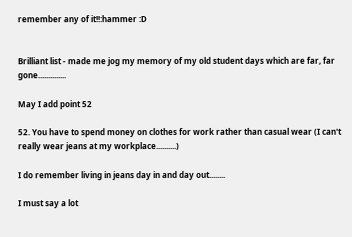remember any of it!!:hammer :D


Brilliant list - made me jog my memory of my old student days which are far, far gone..............

May I add point 52

52. You have to spend money on clothes for work rather than casual wear (I can't really wear jeans at my workplace..........)

I do remember living in jeans day in and day out........

I must say a lot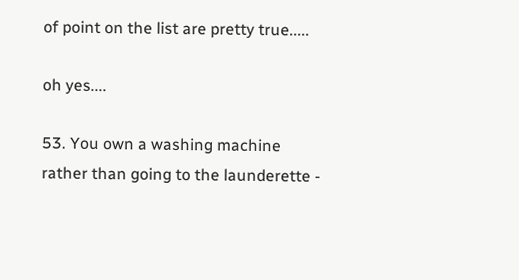of point on the list are pretty true.....

oh yes....

53. You own a washing machine rather than going to the launderette -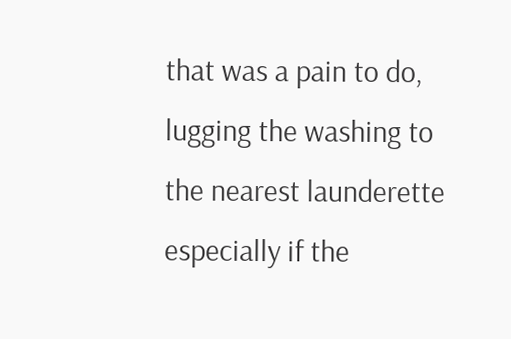that was a pain to do, lugging the washing to the nearest launderette especially if the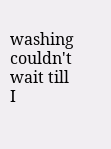washing couldn't wait till I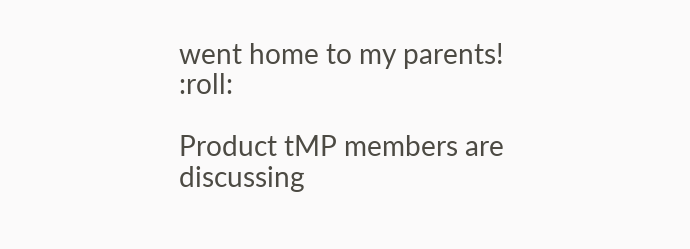went home to my parents! :roll:

Product tMP members are discussing